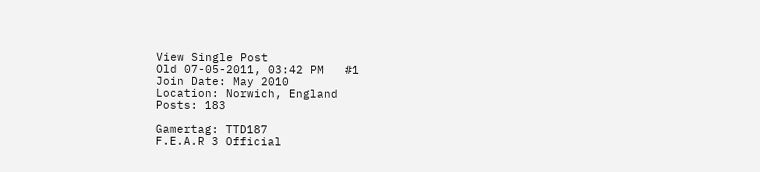View Single Post
Old 07-05-2011, 03:42 PM   #1
Join Date: May 2010
Location: Norwich, England
Posts: 183

Gamertag: TTD187
F.E.A.R 3 Official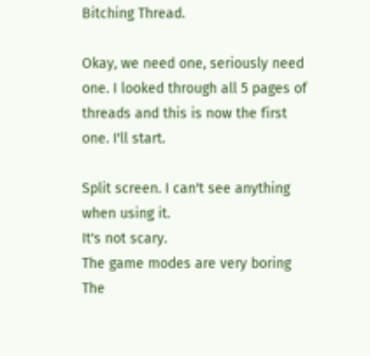Bitching Thread.

Okay, we need one, seriously need one. I looked through all 5 pages of threads and this is now the first one. I'll start.

Split screen. I can't see anything when using it.
It's not scary.
The game modes are very boring
The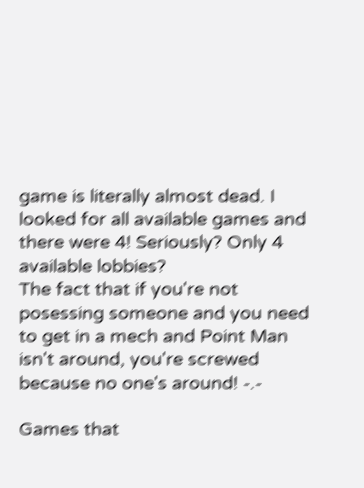game is literally almost dead. I looked for all available games and there were 4! Seriously? Only 4 available lobbies?
The fact that if you're not posessing someone and you need to get in a mech and Point Man isn't around, you're screwed because no one's around! -.-

Games that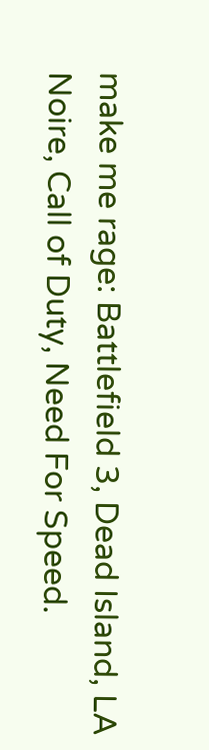make me rage: Battlefield 3, Dead Island, LA Noire, Call of Duty, Need For Speed.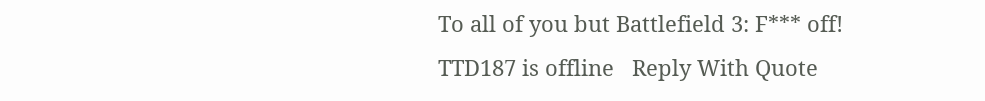To all of you but Battlefield 3: F*** off!
TTD187 is offline   Reply With Quote